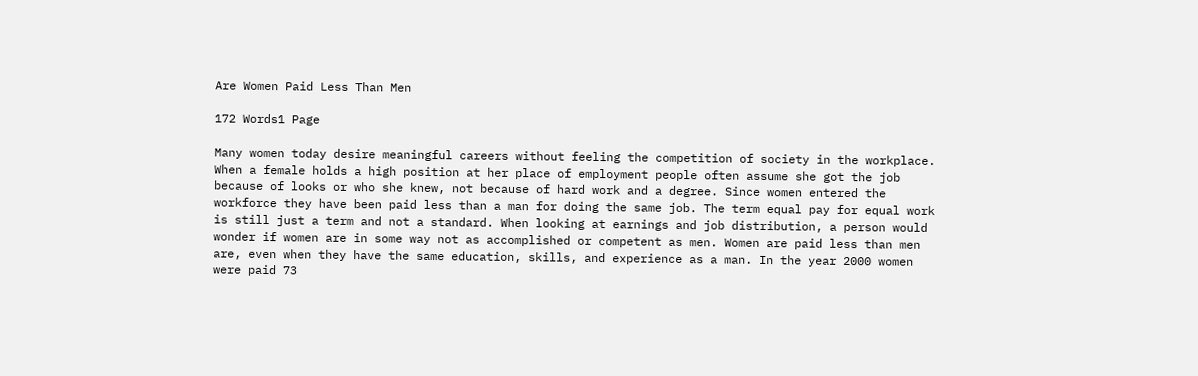Are Women Paid Less Than Men

172 Words1 Page

Many women today desire meaningful careers without feeling the competition of society in the workplace. When a female holds a high position at her place of employment people often assume she got the job because of looks or who she knew, not because of hard work and a degree. Since women entered the workforce they have been paid less than a man for doing the same job. The term equal pay for equal work is still just a term and not a standard. When looking at earnings and job distribution, a person would wonder if women are in some way not as accomplished or competent as men. Women are paid less than men are, even when they have the same education, skills, and experience as a man. In the year 2000 women were paid 73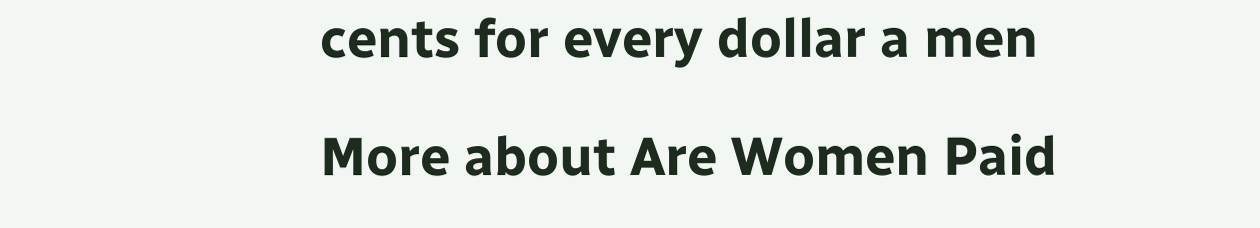cents for every dollar a men

More about Are Women Paid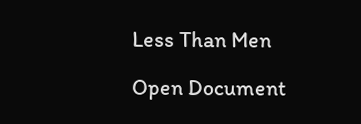Less Than Men

Open Document